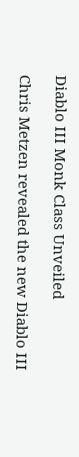Diablo III Monk Class Unveiled

Chris Metzen revealed the new Diablo III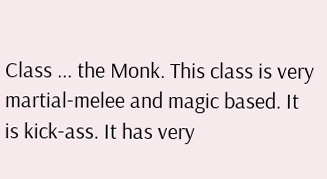Class ... the Monk. This class is very martial-melee and magic based. It is kick-ass. It has very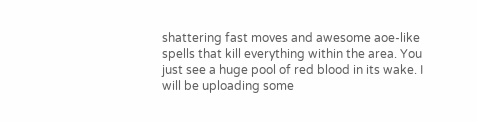shattering fast moves and awesome aoe-like spells that kill everything within the area. You just see a huge pool of red blood in its wake. I will be uploading some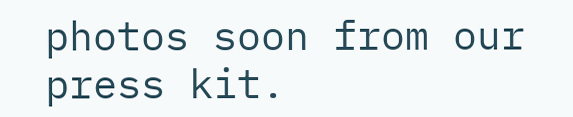photos soon from our press kit.